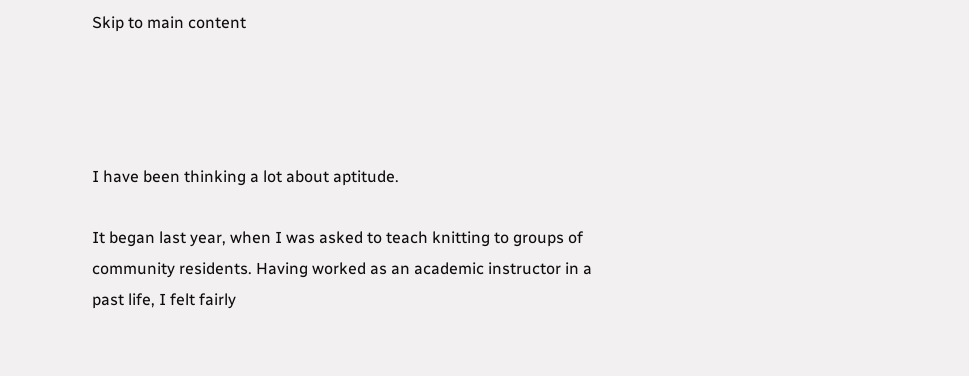Skip to main content




I have been thinking a lot about aptitude.

It began last year, when I was asked to teach knitting to groups of community residents. Having worked as an academic instructor in a past life, I felt fairly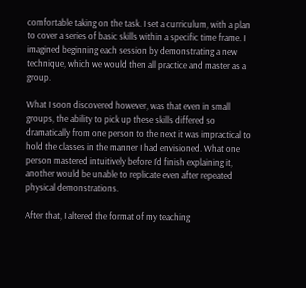comfortable taking on the task. I set a curriculum, with a plan to cover a series of basic skills within a specific time frame. I imagined beginning each session by demonstrating a new technique, which we would then all practice and master as a group.

What I soon discovered however, was that even in small groups, the ability to pick up these skills differed so dramatically from one person to the next it was impractical to hold the classes in the manner I had envisioned. What one person mastered intuitively before I’d finish explaining it, another would be unable to replicate even after repeated physical demonstrations.

After that, I altered the format of my teaching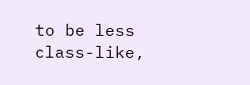to be less class-like,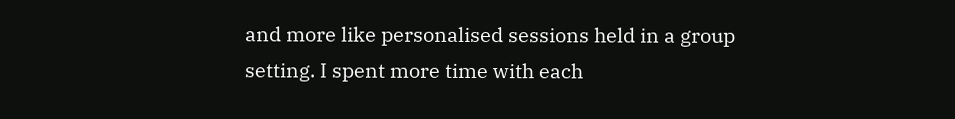and more like personalised sessions held in a group setting. I spent more time with each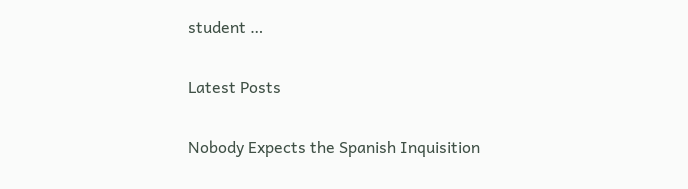student …

Latest Posts

Nobody Expects the Spanish Inquisition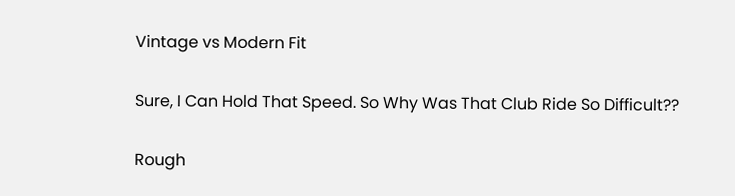Vintage vs Modern Fit

Sure, I Can Hold That Speed. So Why Was That Club Ride So Difficult??

Rough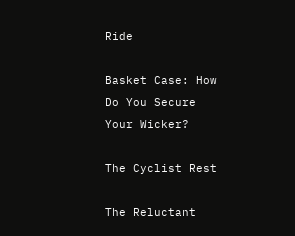Ride

Basket Case: How Do You Secure Your Wicker?

The Cyclist Rest

The Reluctant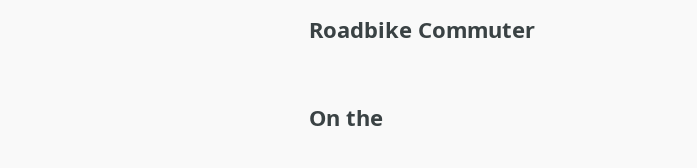Roadbike Commuter

On the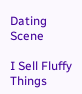Dating Scene

I Sell Fluffy Things